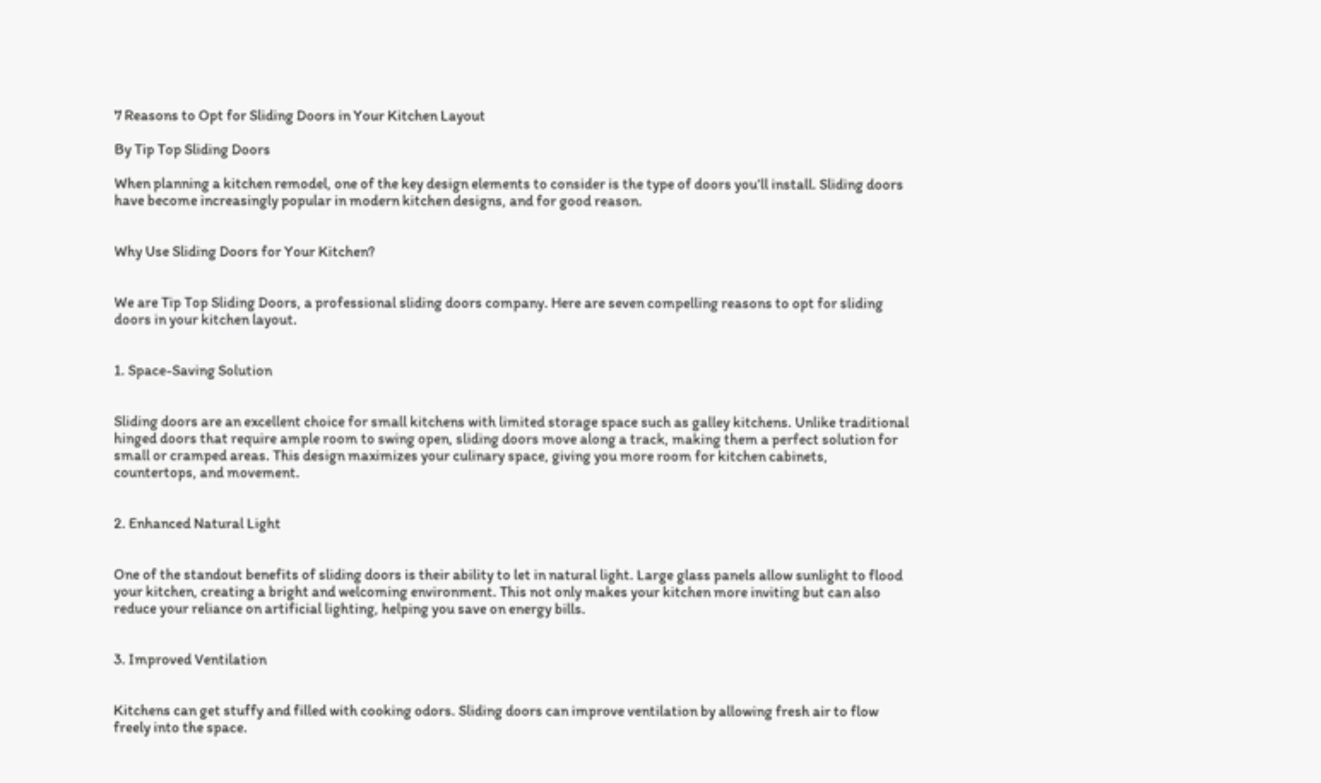7 Reasons to Opt for Sliding Doors in Your Kitchen Layout

By Tip Top Sliding Doors

When planning a kitchen remodel, one of the key design elements to consider is the type of doors you’ll install. Sliding doors have become increasingly popular in modern kitchen designs, and for good reason.


Why Use Sliding Doors for Your Kitchen?


We are Tip Top Sliding Doors, a professional sliding doors company. Here are seven compelling reasons to opt for sliding doors in your kitchen layout.


1. Space-Saving Solution


Sliding doors are an excellent choice for small kitchens with limited storage space such as galley kitchens. Unlike traditional hinged doors that require ample room to swing open, sliding doors move along a track, making them a perfect solution for small or cramped areas. This design maximizes your culinary space, giving you more room for kitchen cabinets, countertops, and movement.


2. Enhanced Natural Light


One of the standout benefits of sliding doors is their ability to let in natural light. Large glass panels allow sunlight to flood your kitchen, creating a bright and welcoming environment. This not only makes your kitchen more inviting but can also reduce your reliance on artificial lighting, helping you save on energy bills.


3. Improved Ventilation


Kitchens can get stuffy and filled with cooking odors. Sliding doors can improve ventilation by allowing fresh air to flow freely into the space.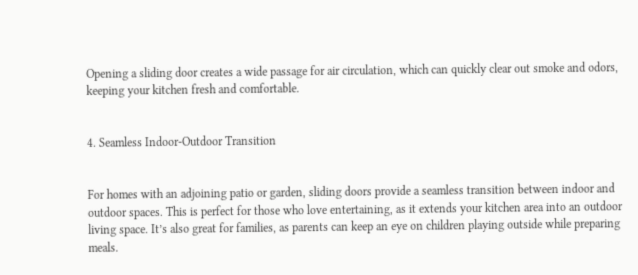Opening a sliding door creates a wide passage for air circulation, which can quickly clear out smoke and odors, keeping your kitchen fresh and comfortable.


4. Seamless Indoor-Outdoor Transition


For homes with an adjoining patio or garden, sliding doors provide a seamless transition between indoor and outdoor spaces. This is perfect for those who love entertaining, as it extends your kitchen area into an outdoor living space. It’s also great for families, as parents can keep an eye on children playing outside while preparing meals.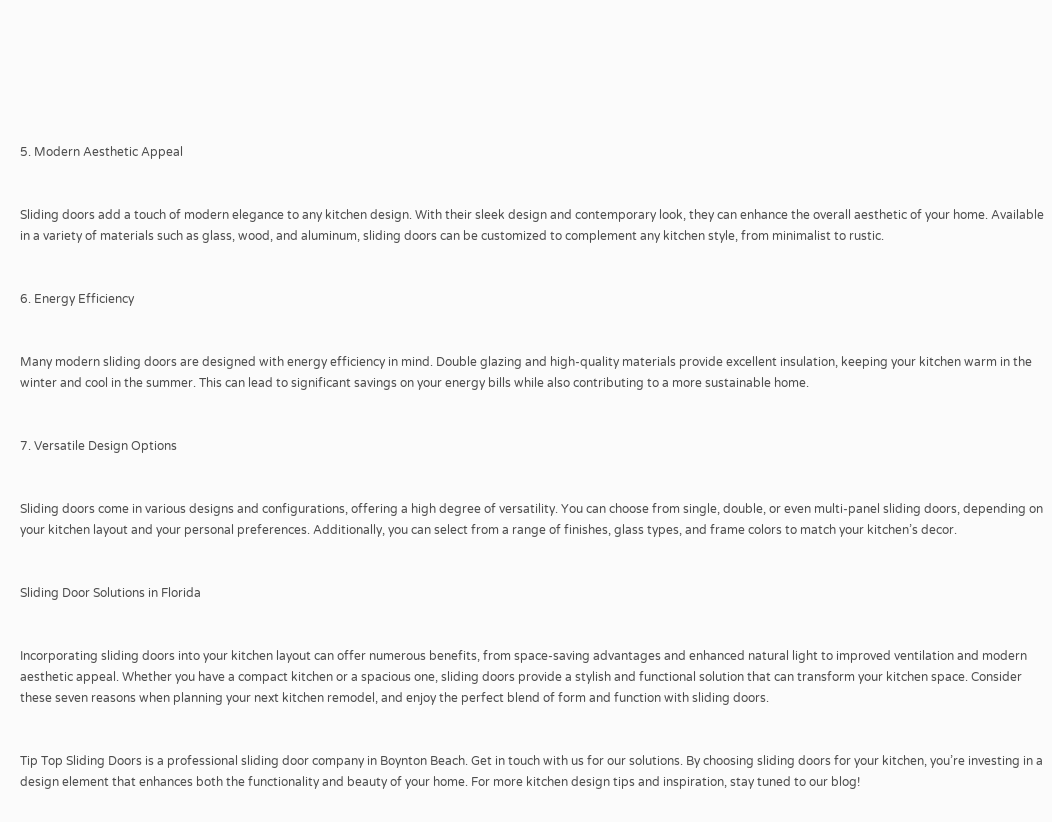5. Modern Aesthetic Appeal


Sliding doors add a touch of modern elegance to any kitchen design. With their sleek design and contemporary look, they can enhance the overall aesthetic of your home. Available in a variety of materials such as glass, wood, and aluminum, sliding doors can be customized to complement any kitchen style, from minimalist to rustic.


6. Energy Efficiency


Many modern sliding doors are designed with energy efficiency in mind. Double glazing and high-quality materials provide excellent insulation, keeping your kitchen warm in the winter and cool in the summer. This can lead to significant savings on your energy bills while also contributing to a more sustainable home.


7. Versatile Design Options


Sliding doors come in various designs and configurations, offering a high degree of versatility. You can choose from single, double, or even multi-panel sliding doors, depending on your kitchen layout and your personal preferences. Additionally, you can select from a range of finishes, glass types, and frame colors to match your kitchen’s decor.


Sliding Door Solutions in Florida


Incorporating sliding doors into your kitchen layout can offer numerous benefits, from space-saving advantages and enhanced natural light to improved ventilation and modern aesthetic appeal. Whether you have a compact kitchen or a spacious one, sliding doors provide a stylish and functional solution that can transform your kitchen space. Consider these seven reasons when planning your next kitchen remodel, and enjoy the perfect blend of form and function with sliding doors.


Tip Top Sliding Doors is a professional sliding door company in Boynton Beach. Get in touch with us for our solutions. By choosing sliding doors for your kitchen, you’re investing in a design element that enhances both the functionality and beauty of your home. For more kitchen design tips and inspiration, stay tuned to our blog!